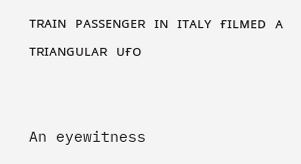ᴛʀᴀɪɴ ᴘᴀssᴇɴɢᴇʀ ɪɴ ɪᴛᴀʟʏ ғɪʟᴍᴇᴅ ᴀ ᴛʀɪᴀɴɢᴜʟᴀʀ ᴜғᴏ


An eyewitness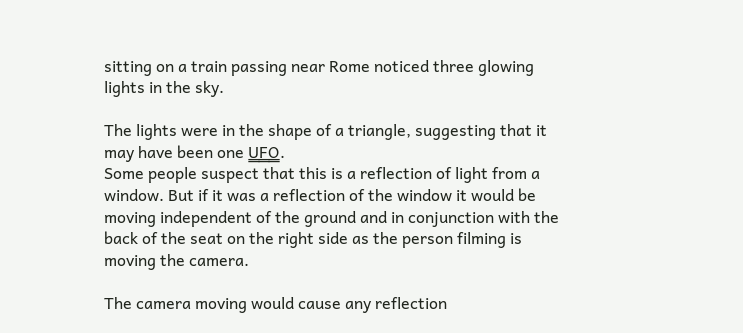sitting on a train passing near Rome noticed three glowing lights in the sky.

The lights were in the shape of a triangle, suggesting that it may have been one U̳F̳O̳.
Some people suspect that this is a reflection of light from a window. But if it was a reflection of the window it would be moving independent of the ground and in conjunction with the back of the seat on the right side as the person filming is moving the camera.

The camera moving would cause any reflection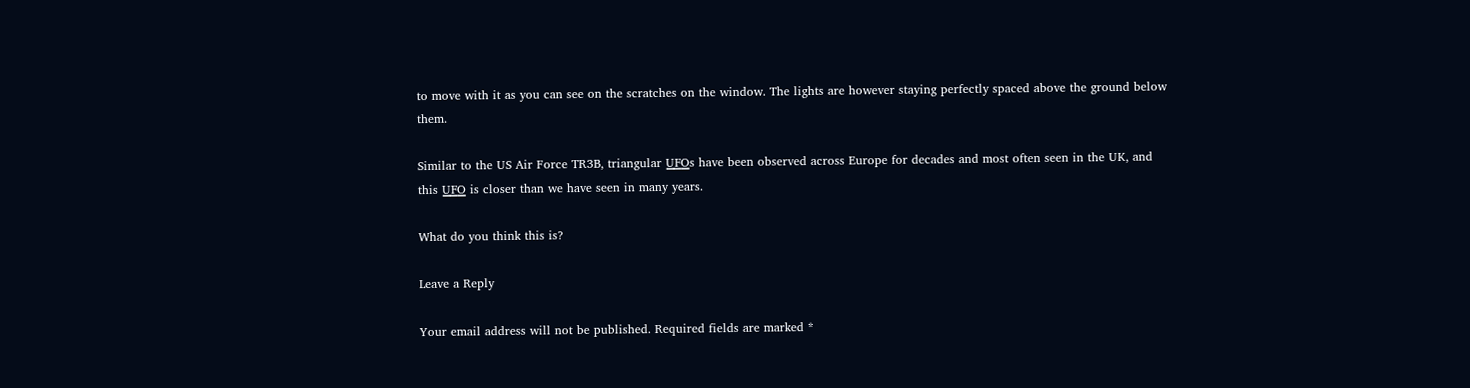to move with it as you can see on the scratches on the window. The lights are however staying perfectly spaced above the ground below them.

Similar to the US Air Force TR3B, triangular U̳F̳O̳s have been observed across Europe for decades and most often seen in the UK, and this U̳F̳O̳ is closer than we have seen in many years.

What do you think this is?

Leave a Reply

Your email address will not be published. Required fields are marked *